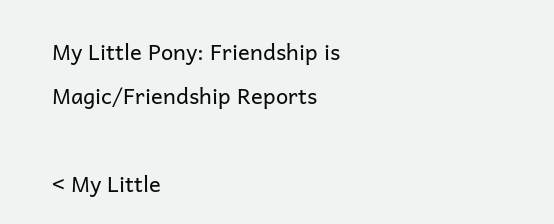My Little Pony: Friendship is Magic/Friendship Reports

< My Little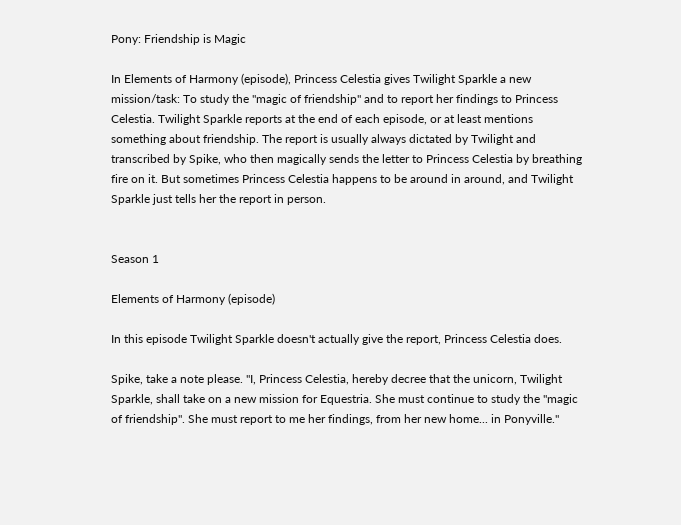Pony: Friendship is Magic

In Elements of Harmony (episode), Princess Celestia gives Twilight Sparkle a new mission/task: To study the "magic of friendship" and to report her findings to Princess Celestia. Twilight Sparkle reports at the end of each episode, or at least mentions something about friendship. The report is usually always dictated by Twilight and transcribed by Spike, who then magically sends the letter to Princess Celestia by breathing fire on it. But sometimes Princess Celestia happens to be around in around, and Twilight Sparkle just tells her the report in person.


Season 1

Elements of Harmony (episode)

In this episode Twilight Sparkle doesn't actually give the report, Princess Celestia does.

Spike, take a note please. "I, Princess Celestia, hereby decree that the unicorn, Twilight Sparkle, shall take on a new mission for Equestria. She must continue to study the "magic of friendship". She must report to me her findings, from her new home... in Ponyville."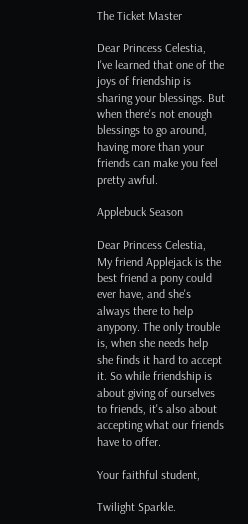The Ticket Master

Dear Princess Celestia,
I've learned that one of the joys of friendship is sharing your blessings. But when there's not enough blessings to go around, having more than your friends can make you feel pretty awful.

Applebuck Season

Dear Princess Celestia,
My friend Applejack is the best friend a pony could ever have, and she's always there to help anypony. The only trouble is, when she needs help she finds it hard to accept it. So while friendship is about giving of ourselves to friends, it's also about accepting what our friends have to offer.

Your faithful student,

Twilight Sparkle.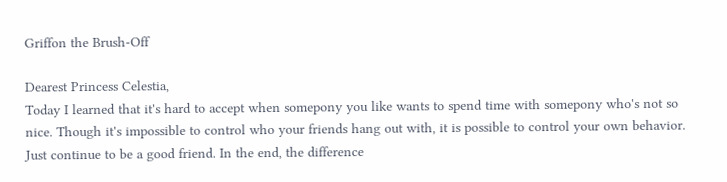Griffon the Brush-Off

Dearest Princess Celestia,
Today I learned that it's hard to accept when somepony you like wants to spend time with somepony who's not so nice. Though it's impossible to control who your friends hang out with, it is possible to control your own behavior. Just continue to be a good friend. In the end, the difference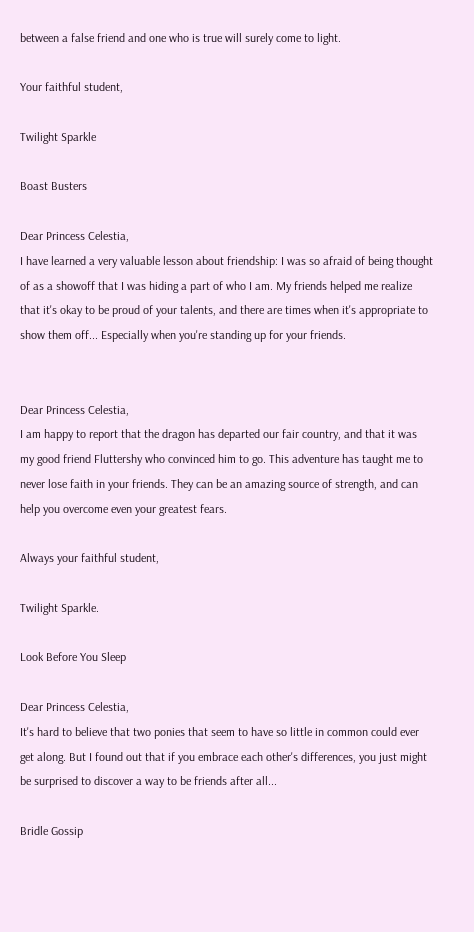between a false friend and one who is true will surely come to light.

Your faithful student,

Twilight Sparkle

Boast Busters

Dear Princess Celestia,
I have learned a very valuable lesson about friendship: I was so afraid of being thought of as a showoff that I was hiding a part of who I am. My friends helped me realize that it's okay to be proud of your talents, and there are times when it's appropriate to show them off... Especially when you're standing up for your friends.


Dear Princess Celestia,
I am happy to report that the dragon has departed our fair country, and that it was my good friend Fluttershy who convinced him to go. This adventure has taught me to never lose faith in your friends. They can be an amazing source of strength, and can help you overcome even your greatest fears.

Always your faithful student,

Twilight Sparkle.

Look Before You Sleep

Dear Princess Celestia,
It's hard to believe that two ponies that seem to have so little in common could ever get along. But I found out that if you embrace each other's differences, you just might be surprised to discover a way to be friends after all...

Bridle Gossip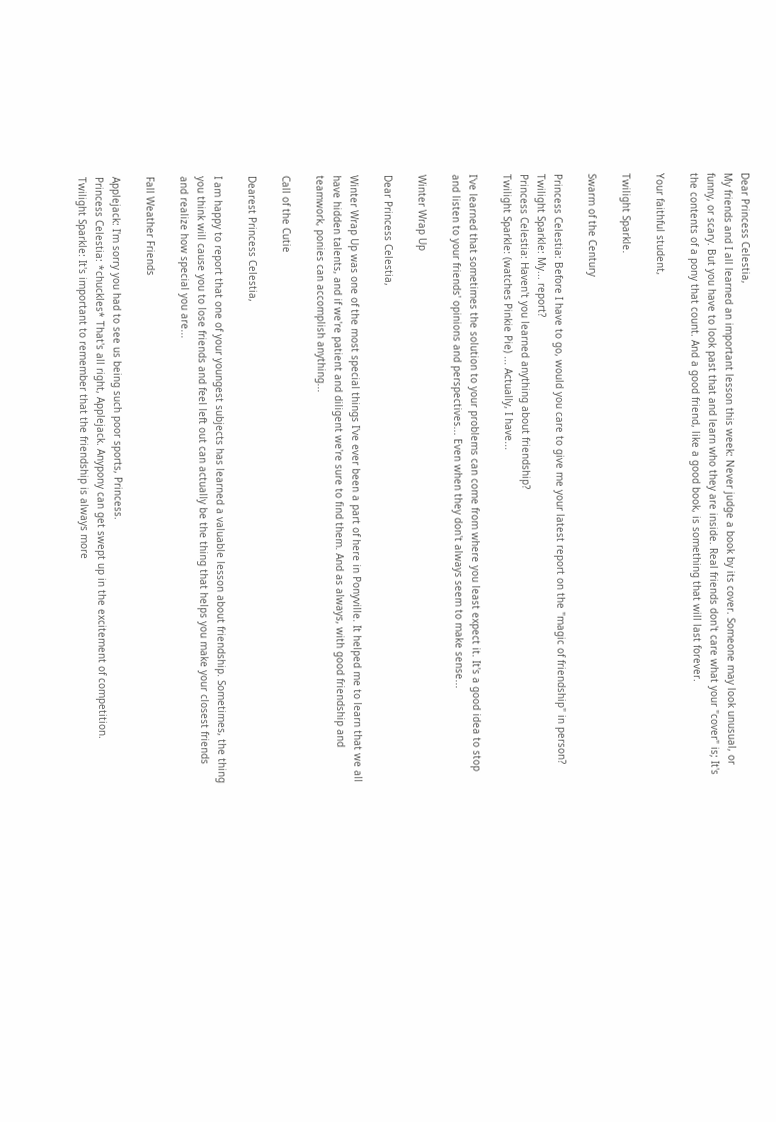Dear Princess Celestia,
My friends and I all learned an important lesson this week: Never judge a book by its cover. Someone may look unusual, or funny, or scary. But you have to look past that and learn who they are inside. Real friends don't care what your "cover" is; It's the contents of a pony that count. And a good friend, like a good book, is something that will last forever.

Your faithful student,

Twilight Sparkle.

Swarm of the Century

Princess Celestia: Before I have to go, would you care to give me your latest report on the "magic of friendship" in person?
Twilight Sparkle: My... report?
Princess Celestia: Haven't you learned anything about friendship?
Twilight Sparkle: (watches Pinkie Pie) ... Actually, I have...

I've learned that sometimes the solution to your problems can come from where you least expect it. It's a good idea to stop and listen to your friends' opinions and perspectives... Even when they don't always seem to make sense...

Winter Wrap Up

Dear Princess Celestia,

Winter Wrap Up was one of the most special things I've ever been a part of here in Ponyville. It helped me to learn that we all have hidden talents, and if we're patient and diligent we're sure to find them. And as always, with good friendship and teamwork, ponies can accomplish anything...

Call of the Cutie

Dearest Princess Celestia,

I am happy to report that one of your youngest subjects has learned a valuable lesson about friendship. Sometimes, the thing you think will cause you to lose friends and feel left out can actually be the thing that helps you make your closest friends and realize how special you are...

Fall Weather Friends

Applejack: I'm sorry you had to see us being such poor sports, Princess.
Princess Celestia: *chuckles* That's all right, Applejack. Anypony can get swept up in the excitement of competition.
Twilight Sparkle: It's important to remember that the friendship is always more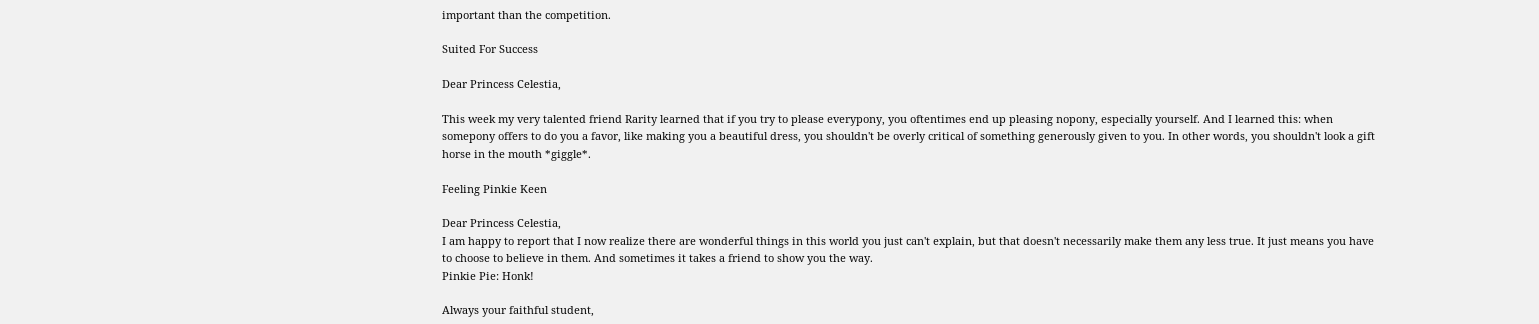important than the competition.

Suited For Success

Dear Princess Celestia,

This week my very talented friend Rarity learned that if you try to please everypony, you oftentimes end up pleasing nopony, especially yourself. And I learned this: when somepony offers to do you a favor, like making you a beautiful dress, you shouldn't be overly critical of something generously given to you. In other words, you shouldn't look a gift horse in the mouth *giggle*.

Feeling Pinkie Keen

Dear Princess Celestia,
I am happy to report that I now realize there are wonderful things in this world you just can't explain, but that doesn't necessarily make them any less true. It just means you have to choose to believe in them. And sometimes it takes a friend to show you the way.
Pinkie Pie: Honk!

Always your faithful student,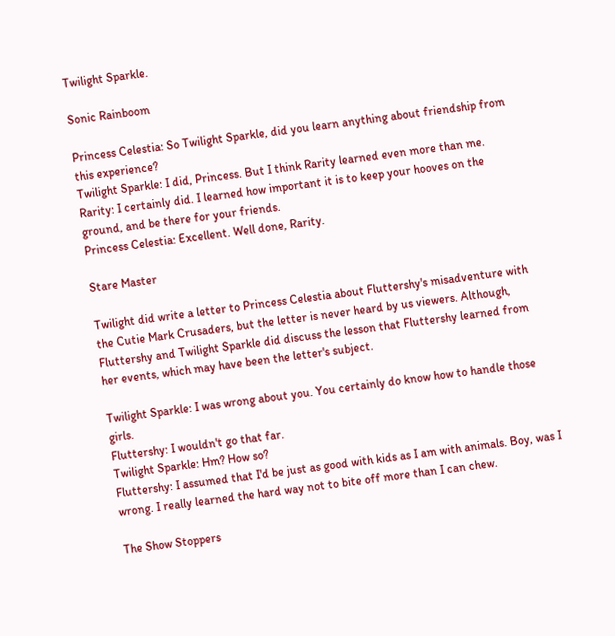Twilight Sparkle.

Sonic Rainboom

Princess Celestia: So Twilight Sparkle, did you learn anything about friendship from this experience?
Twilight Sparkle: I did, Princess. But I think Rarity learned even more than me.
Rarity: I certainly did. I learned how important it is to keep your hooves on the ground, and be there for your friends.
Princess Celestia: Excellent. Well done, Rarity.

Stare Master

Twilight did write a letter to Princess Celestia about Fluttershy's misadventure with the Cutie Mark Crusaders, but the letter is never heard by us viewers. Although, Fluttershy and Twilight Sparkle did discuss the lesson that Fluttershy learned from her events, which may have been the letter's subject.

Twilight Sparkle: I was wrong about you. You certainly do know how to handle those girls.
Fluttershy: I wouldn't go that far.
Twilight Sparkle: Hm? How so?
Fluttershy: I assumed that I'd be just as good with kids as I am with animals. Boy, was I wrong. I really learned the hard way not to bite off more than I can chew.

The Show Stoppers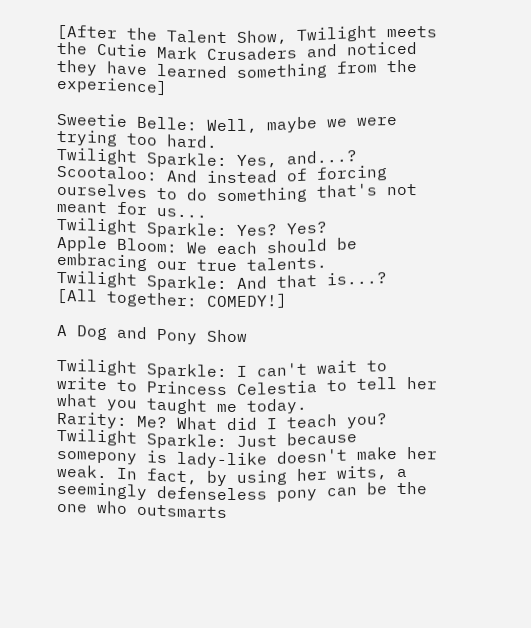[After the Talent Show, Twilight meets the Cutie Mark Crusaders and noticed they have learned something from the experience]

Sweetie Belle: Well, maybe we were trying too hard.
Twilight Sparkle: Yes, and...?
Scootaloo: And instead of forcing ourselves to do something that's not meant for us...
Twilight Sparkle: Yes? Yes?
Apple Bloom: We each should be embracing our true talents.
Twilight Sparkle: And that is...?
[All together: COMEDY!]

A Dog and Pony Show

Twilight Sparkle: I can't wait to write to Princess Celestia to tell her what you taught me today.
Rarity: Me? What did I teach you?
Twilight Sparkle: Just because somepony is lady-like doesn't make her weak. In fact, by using her wits, a seemingly defenseless pony can be the one who outsmarts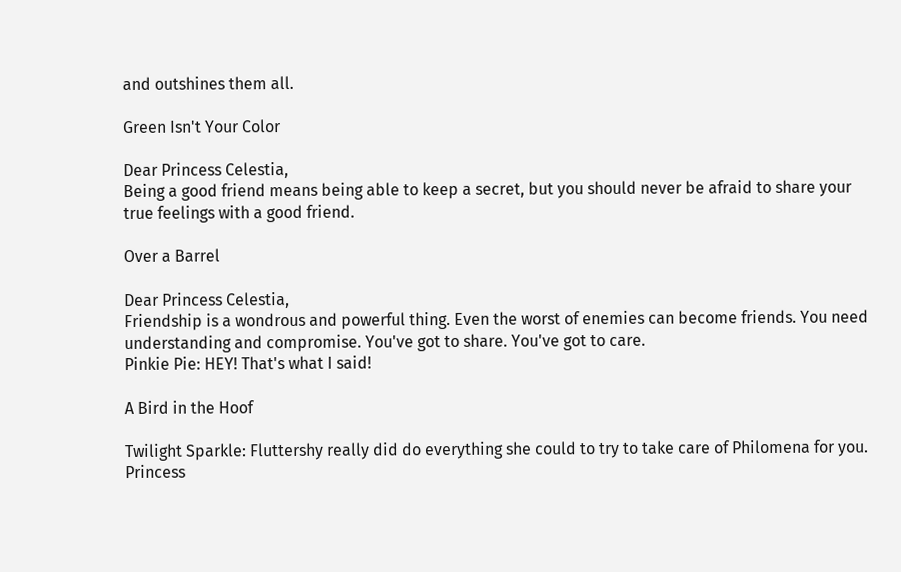and outshines them all.

Green Isn't Your Color

Dear Princess Celestia,
Being a good friend means being able to keep a secret, but you should never be afraid to share your true feelings with a good friend.

Over a Barrel

Dear Princess Celestia,
Friendship is a wondrous and powerful thing. Even the worst of enemies can become friends. You need understanding and compromise. You've got to share. You've got to care.
Pinkie Pie: HEY! That's what I said!

A Bird in the Hoof

Twilight Sparkle: Fluttershy really did do everything she could to try to take care of Philomena for you.
Princess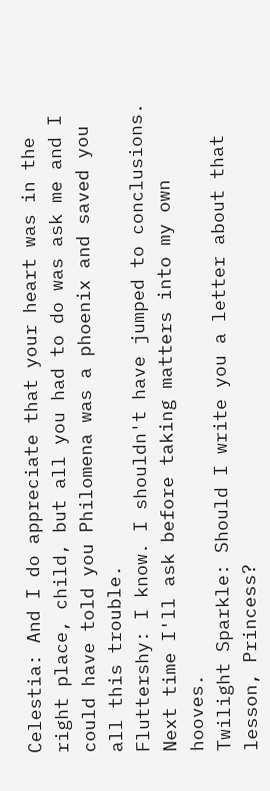Celestia: And I do appreciate that your heart was in the right place, child, but all you had to do was ask me and I could have told you Philomena was a phoenix and saved you all this trouble.
Fluttershy: I know. I shouldn't have jumped to conclusions. Next time I'll ask before taking matters into my own hooves.
Twilight Sparkle: Should I write you a letter about that lesson, Princess?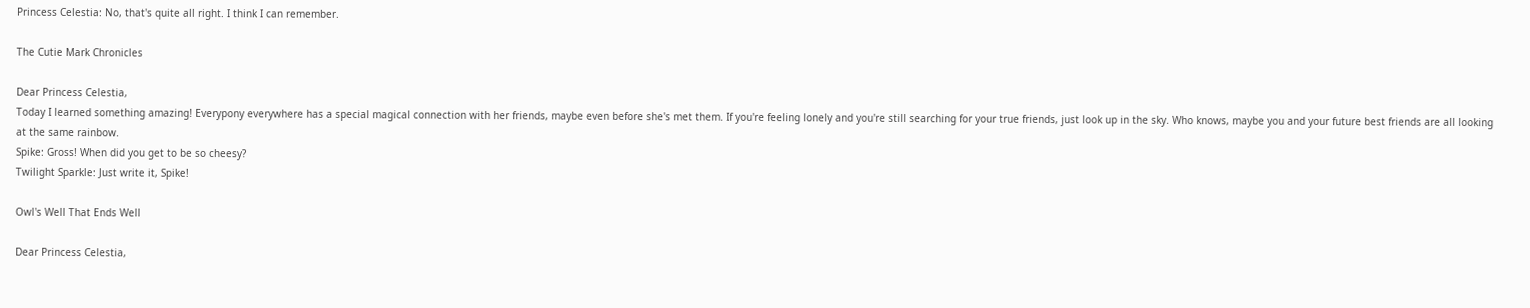Princess Celestia: No, that's quite all right. I think I can remember.

The Cutie Mark Chronicles

Dear Princess Celestia,
Today I learned something amazing! Everypony everywhere has a special magical connection with her friends, maybe even before she's met them. If you're feeling lonely and you're still searching for your true friends, just look up in the sky. Who knows, maybe you and your future best friends are all looking at the same rainbow.
Spike: Gross! When did you get to be so cheesy?
Twilight Sparkle: Just write it, Spike!

Owl's Well That Ends Well

Dear Princess Celestia,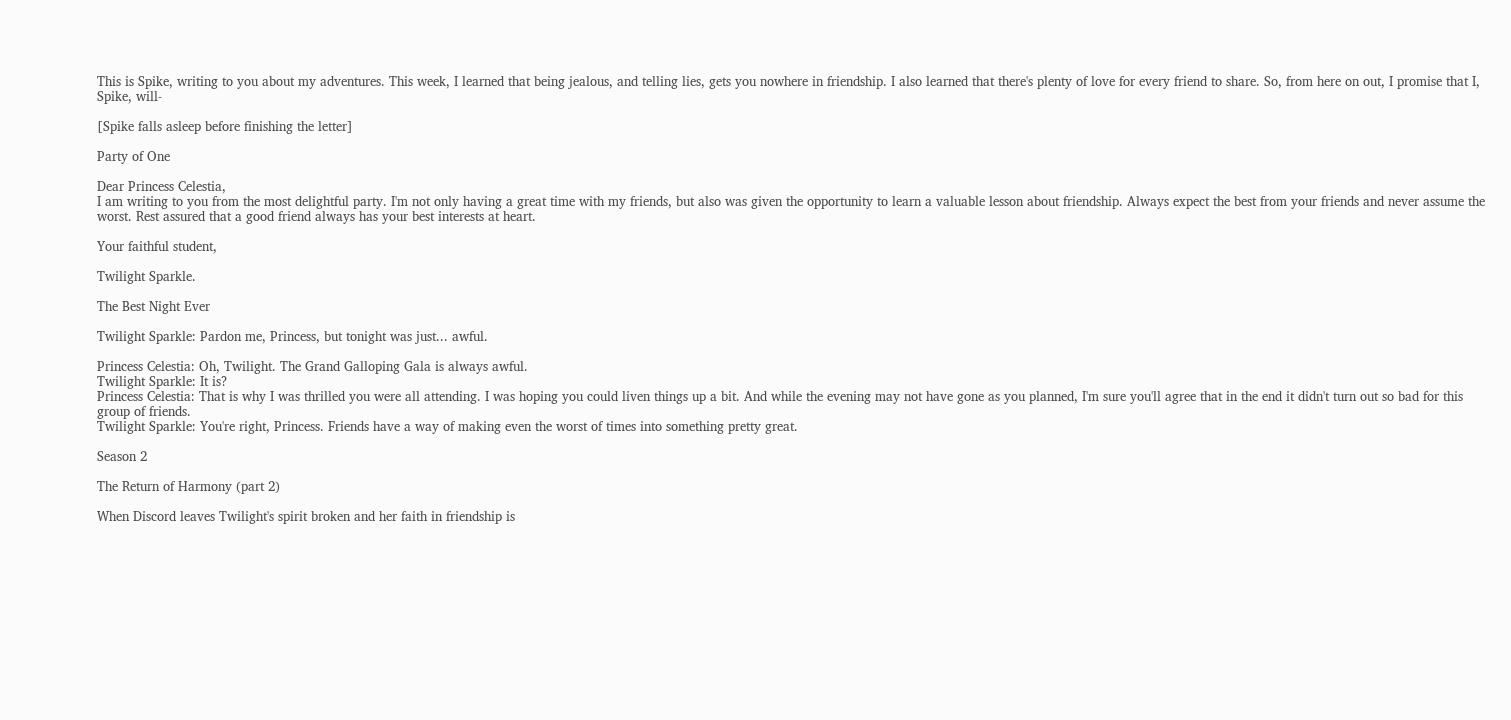This is Spike, writing to you about my adventures. This week, I learned that being jealous, and telling lies, gets you nowhere in friendship. I also learned that there's plenty of love for every friend to share. So, from here on out, I promise that I, Spike, will-

[Spike falls asleep before finishing the letter]

Party of One

Dear Princess Celestia,
I am writing to you from the most delightful party. I'm not only having a great time with my friends, but also was given the opportunity to learn a valuable lesson about friendship. Always expect the best from your friends and never assume the worst. Rest assured that a good friend always has your best interests at heart.

Your faithful student,

Twilight Sparkle.

The Best Night Ever

Twilight Sparkle: Pardon me, Princess, but tonight was just... awful.

Princess Celestia: Oh, Twilight. The Grand Galloping Gala is always awful.
Twilight Sparkle: It is?
Princess Celestia: That is why I was thrilled you were all attending. I was hoping you could liven things up a bit. And while the evening may not have gone as you planned, I'm sure you'll agree that in the end it didn't turn out so bad for this group of friends.
Twilight Sparkle: You're right, Princess. Friends have a way of making even the worst of times into something pretty great.

Season 2

The Return of Harmony (part 2)

When Discord leaves Twilight's spirit broken and her faith in friendship is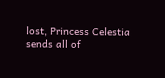lost, Princess Celestia sends all of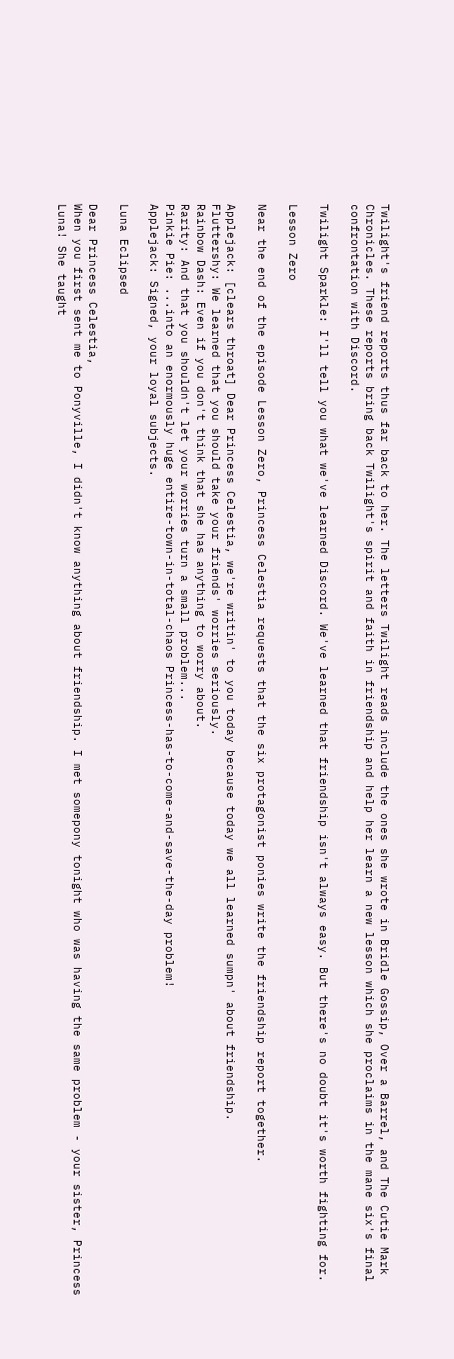Twilight's friend reports thus far back to her. The letters Twilight reads include the ones she wrote in Bridle Gossip, Over a Barrel, and The Cutie Mark Chronicles. These reports bring back Twilight's spirit and faith in friendship and help her learn a new lesson which she proclaims in the mane six's final confrontation with Discord.

Twilight Sparkle: I'll tell you what we've learned Discord. We've learned that friendship isn't always easy. But there's no doubt it's worth fighting for.

Lesson Zero

Near the end of the episode Lesson Zero, Princess Celestia requests that the six protagonist ponies write the friendship report together.

Applejack: [clears throat] Dear Princess Celestia, we're writin' to you today because today we all learned sumpn' about friendship.
Fluttershy: We learned that you should take your friends' worries seriously.
Rainbow Dash: Even if you don't think that she has anything to worry about.
Rarity: And that you shouldn't let your worries turn a small problem...
Pinkie Pie: ...into an enormously huge entire-town-in-total-chaos Princess-has-to-come-and-save-the-day problem!
Applejack: Signed, your loyal subjects.

Luna Eclipsed

Dear Princess Celestia,
When you first sent me to Ponyville, I didn't know anything about friendship. I met somepony tonight who was having the same problem - your sister, Princess Luna! She taught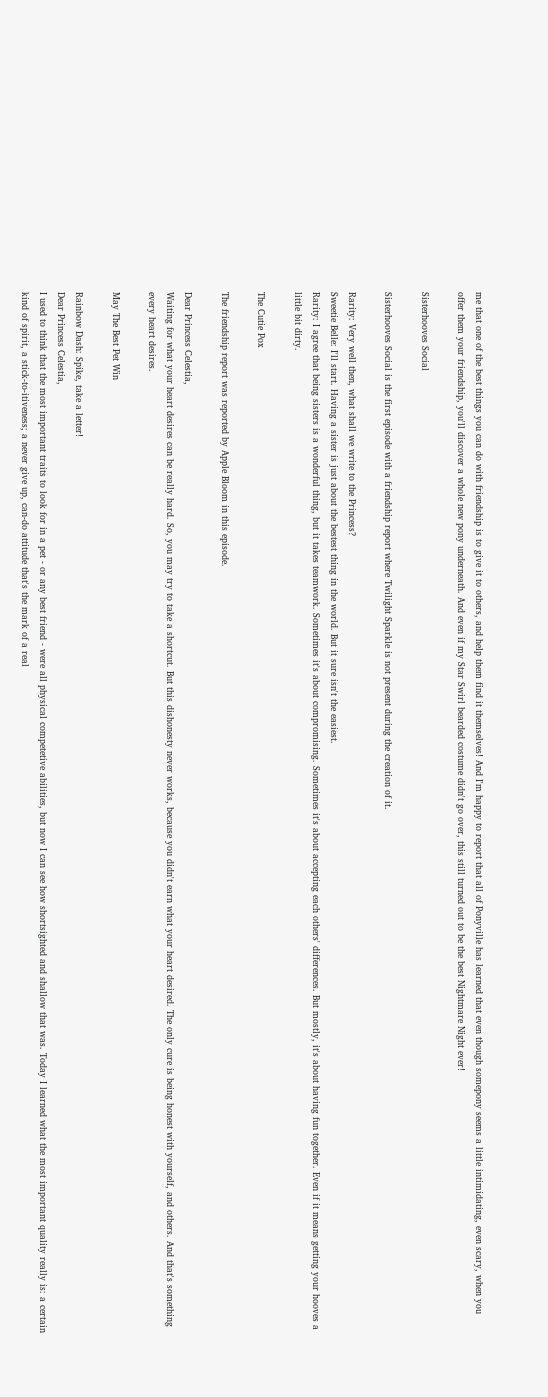me that one of the best things you can do with friendship is to give it to others, and help them find it themselves! And I'm happy to report that all of Ponyville has learned that even though somepony seems a little intimidating, even scary, when you offer them your friendship, you'll discover a whole new pony underneath. And even if my Star Swirl bearded costume didn't go over, this still turned out to be the best Nightmare Night ever!

Sisterhooves Social

Sisterhooves Social is the first episode with a friendship report where Twilight Sparkle is not present during the creation of it.

Rarity: Very well then, what shall we write to the Princess?
Sweetie Belle: I'll start. Having a sister is just about the bestest thing in the world. But it sure isn't the easiest.
Rarity: I agree that being sisters is a wonderful thing, but it takes teamwork. Sometimes it's about compromising. Sometimes it's about accepting each others' differences. But mostly, it's about having fun together. Even if it means getting your hooves a little bit dirty.

The Cutie Pox

The friendship report was reported by Apple Bloom in this episode.

Dear Princess Celestia,
Waiting for what your heart desires can be really hard. So, you may try to take a shortcut. But this dishonesty never works, because you didn't earn what your heart desired. The only cure is being honest with yourself, and others. And that's something every heart desires.

May The Best Pet Win

Rainbow Dash: Spike, take a letter!
Dear Princess Celestia,
I used to think that the most important traits to look for in a pet - or any best friend - were all physical competetive abilities, but now I can see how shortsighted and shallow that was. Today I learned what the most important quality really is: a certain kind of spirit, a stick-to-itiveness; a never give up, can-do attitude that's the mark of a real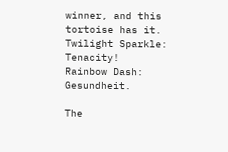winner, and this tortoise has it.
Twilight Sparkle: Tenacity!
Rainbow Dash: Gesundheit.

The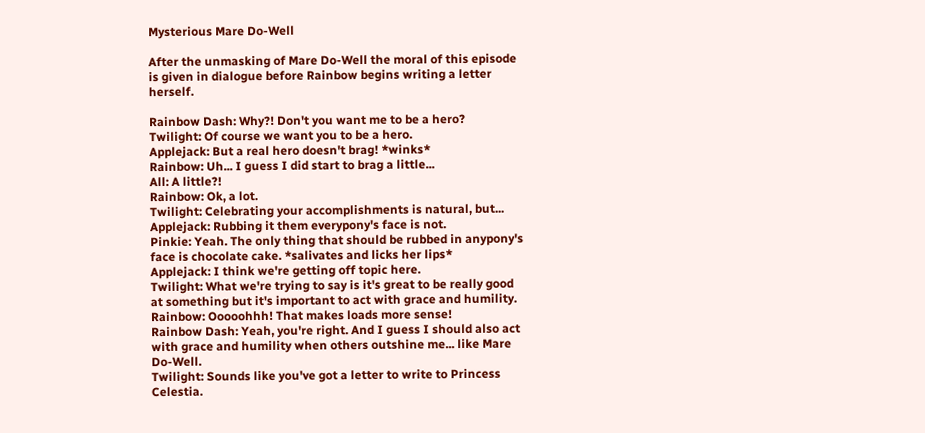Mysterious Mare Do-Well

After the unmasking of Mare Do-Well the moral of this episode is given in dialogue before Rainbow begins writing a letter herself.

Rainbow Dash: Why?! Don't you want me to be a hero?
Twilight: Of course we want you to be a hero.
Applejack: But a real hero doesn't brag! *winks*
Rainbow: Uh... I guess I did start to brag a little...
All: A little?!
Rainbow: Ok, a lot.
Twilight: Celebrating your accomplishments is natural, but...
Applejack: Rubbing it them everypony's face is not.
Pinkie: Yeah. The only thing that should be rubbed in anypony's face is chocolate cake. *salivates and licks her lips*
Applejack: I think we're getting off topic here.
Twilight: What we're trying to say is it's great to be really good at something but it's important to act with grace and humility.
Rainbow: Ooooohhh! That makes loads more sense!
Rainbow Dash: Yeah, you're right. And I guess I should also act with grace and humility when others outshine me... like Mare Do-Well.
Twilight: Sounds like you've got a letter to write to Princess Celestia.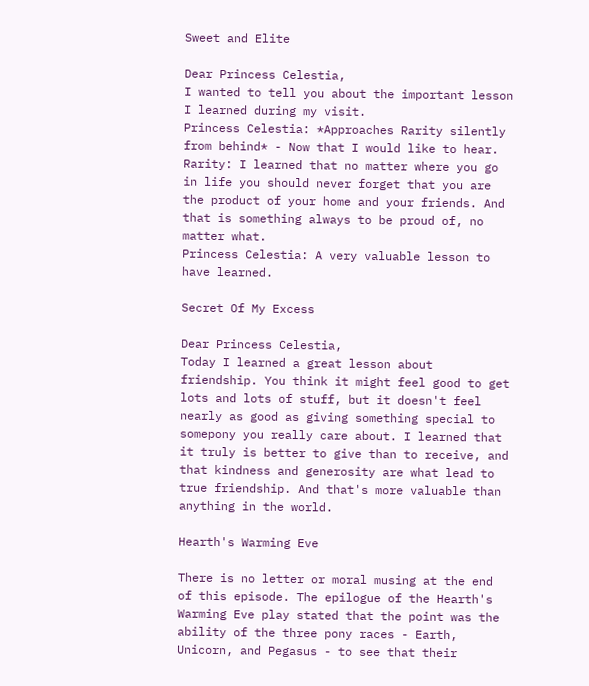Sweet and Elite

Dear Princess Celestia,
I wanted to tell you about the important lesson I learned during my visit.
Princess Celestia: *Approaches Rarity silently from behind* - Now that I would like to hear.
Rarity: I learned that no matter where you go in life you should never forget that you are the product of your home and your friends. And that is something always to be proud of, no matter what.
Princess Celestia: A very valuable lesson to have learned.

Secret Of My Excess

Dear Princess Celestia,
Today I learned a great lesson about friendship. You think it might feel good to get lots and lots of stuff, but it doesn't feel nearly as good as giving something special to somepony you really care about. I learned that it truly is better to give than to receive, and that kindness and generosity are what lead to true friendship. And that's more valuable than anything in the world.

Hearth's Warming Eve

There is no letter or moral musing at the end of this episode. The epilogue of the Hearth's Warming Eve play stated that the point was the ability of the three pony races - Earth, Unicorn, and Pegasus - to see that their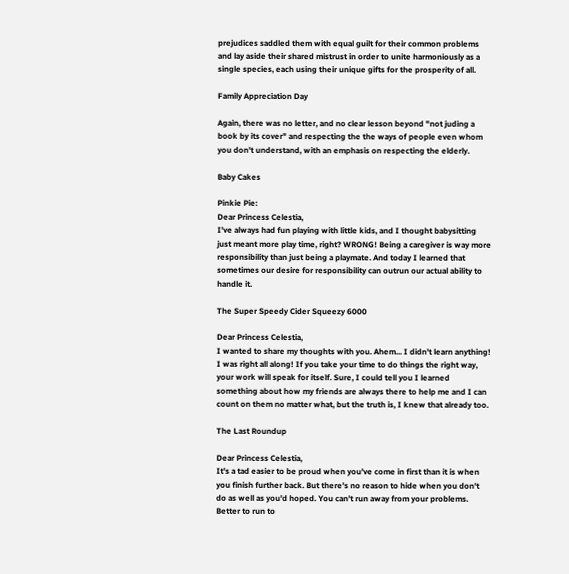prejudices saddled them with equal guilt for their common problems and lay aside their shared mistrust in order to unite harmoniously as a single species, each using their unique gifts for the prosperity of all.

Family Appreciation Day

Again, there was no letter, and no clear lesson beyond "not juding a book by its cover" and respecting the the ways of people even whom you don't understand, with an emphasis on respecting the elderly.

Baby Cakes

Pinkie Pie:
Dear Princess Celestia,
I've always had fun playing with little kids, and I thought babysitting just meant more play time, right? WRONG! Being a caregiver is way more responsibility than just being a playmate. And today I learned that sometimes our desire for responsibility can outrun our actual ability to handle it.

The Super Speedy Cider Squeezy 6000

Dear Princess Celestia,
I wanted to share my thoughts with you. Ahem... I didn't learn anything! I was right all along! If you take your time to do things the right way, your work will speak for itself. Sure, I could tell you I learned something about how my friends are always there to help me and I can count on them no matter what, but the truth is, I knew that already too.

The Last Roundup

Dear Princess Celestia,
It's a tad easier to be proud when you've come in first than it is when you finish further back. But there's no reason to hide when you don't do as well as you'd hoped. You can't run away from your problems. Better to run to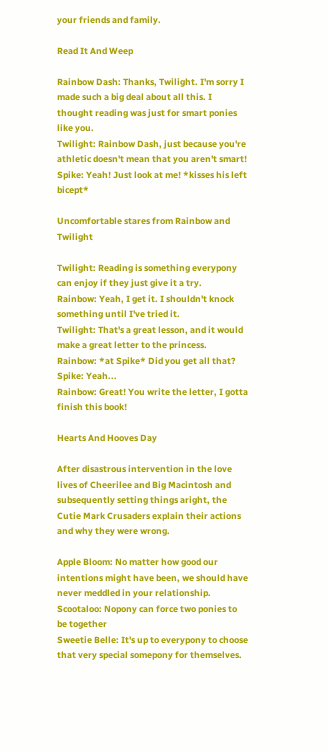your friends and family.

Read It And Weep

Rainbow Dash: Thanks, Twilight. I'm sorry I made such a big deal about all this. I thought reading was just for smart ponies like you.
Twilight: Rainbow Dash, just because you're athletic doesn't mean that you aren't smart!
Spike: Yeah! Just look at me! *kisses his left bicept*

Uncomfortable stares from Rainbow and Twilight

Twilight: Reading is something everypony can enjoy if they just give it a try.
Rainbow: Yeah, I get it. I shouldn't knock something until I've tried it.
Twilight: That's a great lesson, and it would make a great letter to the princess.
Rainbow: *at Spike* Did you get all that?
Spike: Yeah...
Rainbow: Great! You write the letter, I gotta finish this book!

Hearts And Hooves Day

After disastrous intervention in the love lives of Cheerilee and Big Macintosh and subsequently setting things aright, the Cutie Mark Crusaders explain their actions and why they were wrong.

Apple Bloom: No matter how good our intentions might have been, we should have never meddled in your relationship.
Scootaloo: Nopony can force two ponies to be together
Sweetie Belle: It's up to everypony to choose that very special somepony for themselves.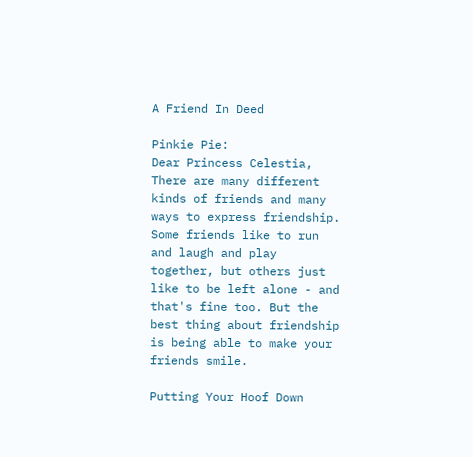A Friend In Deed

Pinkie Pie:
Dear Princess Celestia,
There are many different kinds of friends and many ways to express friendship. Some friends like to run and laugh and play together, but others just like to be left alone - and that's fine too. But the best thing about friendship is being able to make your friends smile.

Putting Your Hoof Down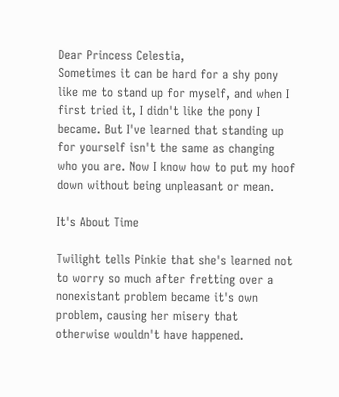Dear Princess Celestia,
Sometimes it can be hard for a shy pony like me to stand up for myself, and when I first tried it, I didn't like the pony I became. But I've learned that standing up for yourself isn't the same as changing who you are. Now I know how to put my hoof down without being unpleasant or mean.

It's About Time

Twilight tells Pinkie that she's learned not to worry so much after fretting over a nonexistant problem became it's own problem, causing her misery that otherwise wouldn't have happened.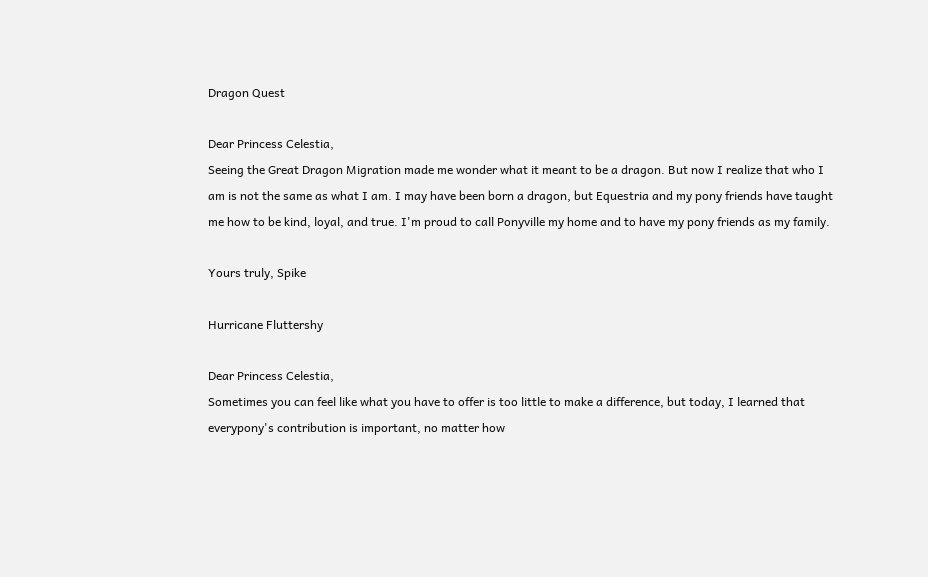Dragon Quest

Dear Princess Celestia,
Seeing the Great Dragon Migration made me wonder what it meant to be a dragon. But now I realize that who I am is not the same as what I am. I may have been born a dragon, but Equestria and my pony friends have taught me how to be kind, loyal, and true. I'm proud to call Ponyville my home and to have my pony friends as my family.

Yours truly, Spike

Hurricane Fluttershy

Dear Princess Celestia,
Sometimes you can feel like what you have to offer is too little to make a difference, but today, I learned that everypony's contribution is important, no matter how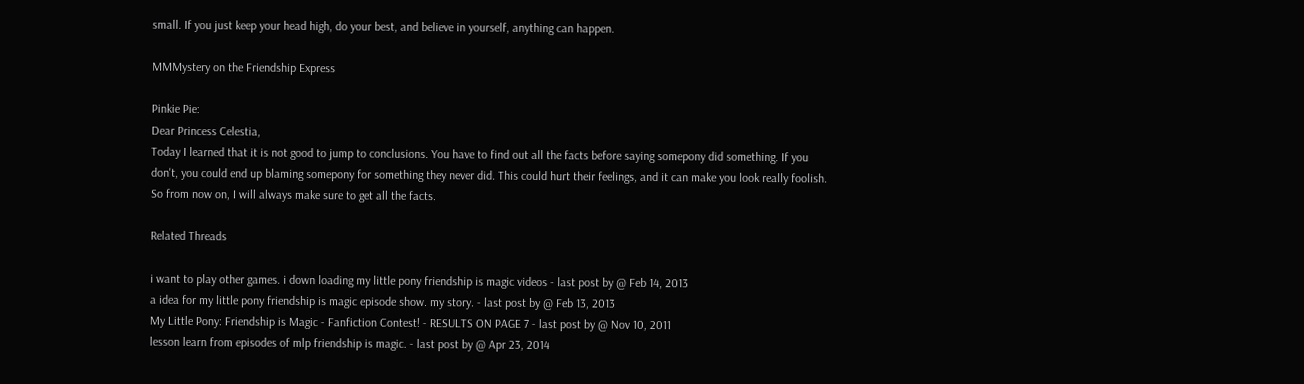small. If you just keep your head high, do your best, and believe in yourself, anything can happen.

MMMystery on the Friendship Express

Pinkie Pie:
Dear Princess Celestia,
Today I learned that it is not good to jump to conclusions. You have to find out all the facts before saying somepony did something. If you don't, you could end up blaming somepony for something they never did. This could hurt their feelings, and it can make you look really foolish. So from now on, I will always make sure to get all the facts.

Related Threads

i want to play other games. i down loading my little pony friendship is magic videos - last post by @ Feb 14, 2013
a idea for my little pony friendship is magic episode show. my story. - last post by @ Feb 13, 2013
My Little Pony: Friendship is Magic - Fanfiction Contest! - RESULTS ON PAGE 7 - last post by @ Nov 10, 2011
lesson learn from episodes of mlp friendship is magic. - last post by @ Apr 23, 2014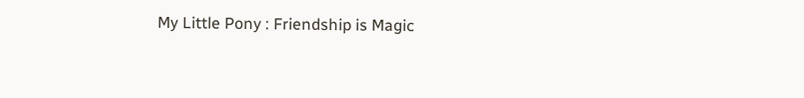My Little Pony : Friendship is Magic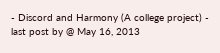- Discord and Harmony (A college project) - last post by @ May 16, 2013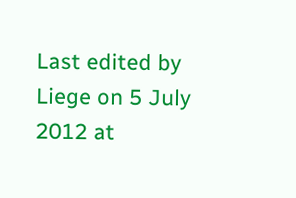Last edited by Liege on 5 July 2012 at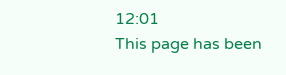12:01
This page has been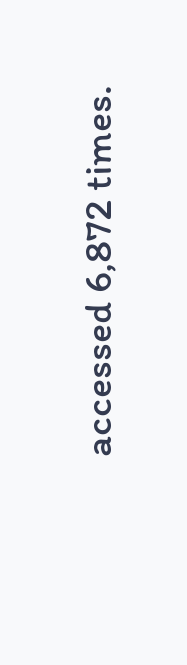accessed 6,872 times.